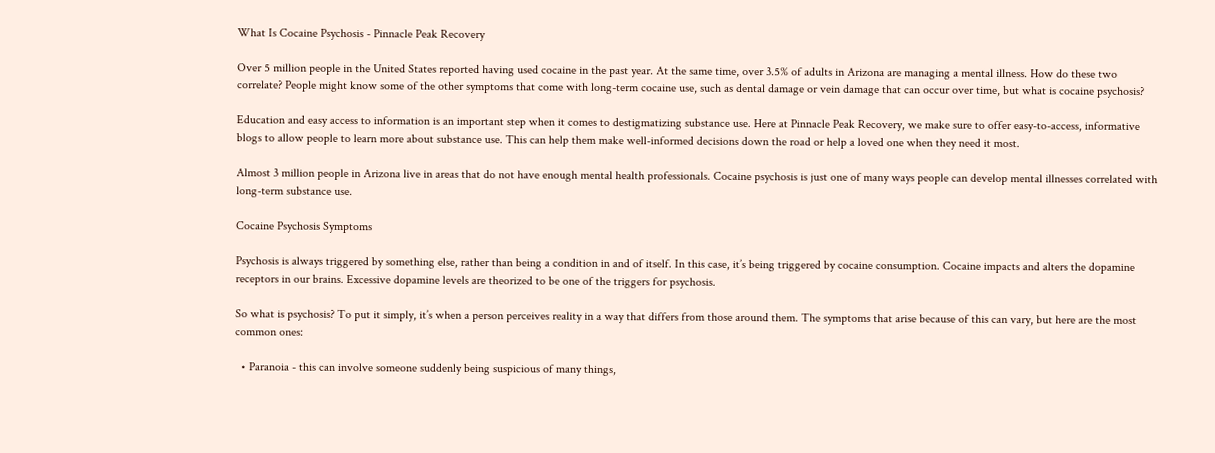What Is Cocaine Psychosis - Pinnacle Peak Recovery

Over 5 million people in the United States reported having used cocaine in the past year. At the same time, over 3.5% of adults in Arizona are managing a mental illness. How do these two correlate? People might know some of the other symptoms that come with long-term cocaine use, such as dental damage or vein damage that can occur over time, but what is cocaine psychosis?

Education and easy access to information is an important step when it comes to destigmatizing substance use. Here at Pinnacle Peak Recovery, we make sure to offer easy-to-access, informative blogs to allow people to learn more about substance use. This can help them make well-informed decisions down the road or help a loved one when they need it most.

Almost 3 million people in Arizona live in areas that do not have enough mental health professionals. Cocaine psychosis is just one of many ways people can develop mental illnesses correlated with long-term substance use.

Cocaine Psychosis Symptoms

Psychosis is always triggered by something else, rather than being a condition in and of itself. In this case, it’s being triggered by cocaine consumption. Cocaine impacts and alters the dopamine receptors in our brains. Excessive dopamine levels are theorized to be one of the triggers for psychosis.

So what is psychosis? To put it simply, it’s when a person perceives reality in a way that differs from those around them. The symptoms that arise because of this can vary, but here are the most common ones:

  • Paranoia - this can involve someone suddenly being suspicious of many things,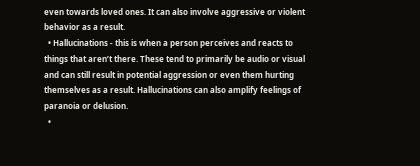even towards loved ones. It can also involve aggressive or violent behavior as a result.
  • Hallucinations - this is when a person perceives and reacts to things that aren’t there. These tend to primarily be audio or visual and can still result in potential aggression or even them hurting themselves as a result. Hallucinations can also amplify feelings of paranoia or delusion.
  •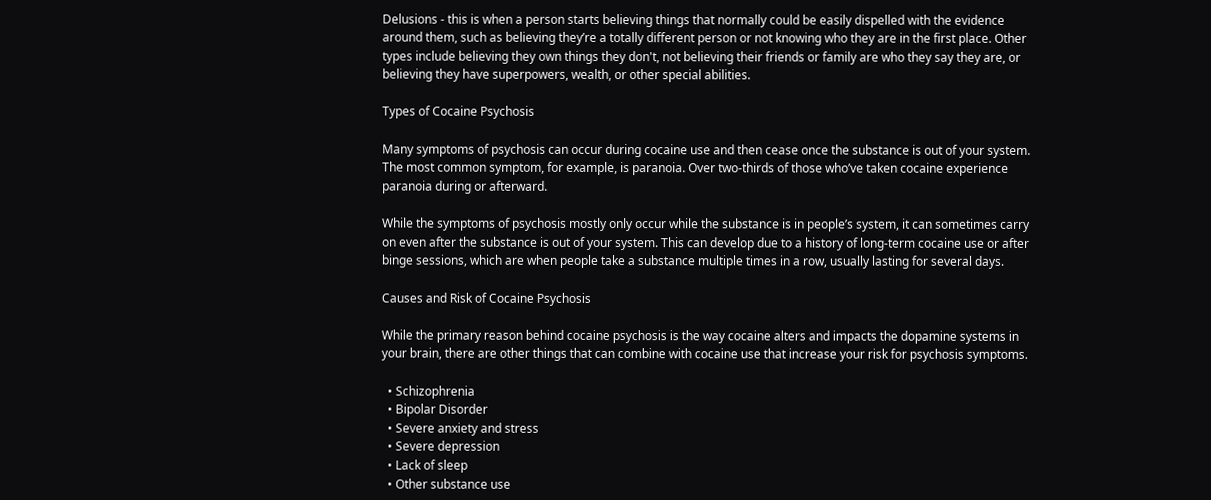Delusions - this is when a person starts believing things that normally could be easily dispelled with the evidence around them, such as believing they’re a totally different person or not knowing who they are in the first place. Other types include believing they own things they don't, not believing their friends or family are who they say they are, or believing they have superpowers, wealth, or other special abilities.

Types of Cocaine Psychosis

Many symptoms of psychosis can occur during cocaine use and then cease once the substance is out of your system. The most common symptom, for example, is paranoia. Over two-thirds of those who’ve taken cocaine experience paranoia during or afterward.

While the symptoms of psychosis mostly only occur while the substance is in people’s system, it can sometimes carry on even after the substance is out of your system. This can develop due to a history of long-term cocaine use or after binge sessions, which are when people take a substance multiple times in a row, usually lasting for several days.

Causes and Risk of Cocaine Psychosis

While the primary reason behind cocaine psychosis is the way cocaine alters and impacts the dopamine systems in your brain, there are other things that can combine with cocaine use that increase your risk for psychosis symptoms.

  • Schizophrenia
  • Bipolar Disorder
  • Severe anxiety and stress
  • Severe depression
  • Lack of sleep
  • Other substance use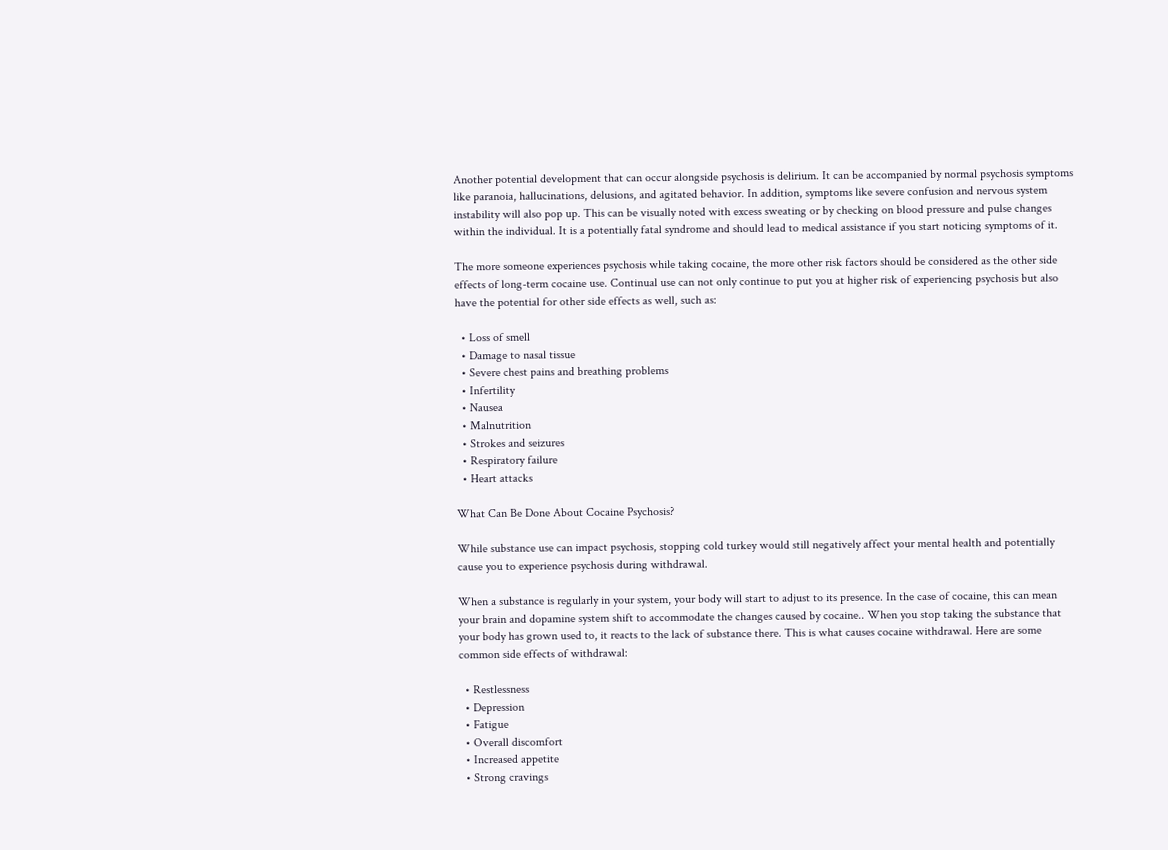Another potential development that can occur alongside psychosis is delirium. It can be accompanied by normal psychosis symptoms like paranoia, hallucinations, delusions, and agitated behavior. In addition, symptoms like severe confusion and nervous system instability will also pop up. This can be visually noted with excess sweating or by checking on blood pressure and pulse changes within the individual. It is a potentially fatal syndrome and should lead to medical assistance if you start noticing symptoms of it.

The more someone experiences psychosis while taking cocaine, the more other risk factors should be considered as the other side effects of long-term cocaine use. Continual use can not only continue to put you at higher risk of experiencing psychosis but also have the potential for other side effects as well, such as:

  • Loss of smell
  • Damage to nasal tissue
  • Severe chest pains and breathing problems
  • Infertility
  • Nausea
  • Malnutrition
  • Strokes and seizures
  • Respiratory failure
  • Heart attacks

What Can Be Done About Cocaine Psychosis?

While substance use can impact psychosis, stopping cold turkey would still negatively affect your mental health and potentially cause you to experience psychosis during withdrawal.

When a substance is regularly in your system, your body will start to adjust to its presence. In the case of cocaine, this can mean your brain and dopamine system shift to accommodate the changes caused by cocaine.. When you stop taking the substance that your body has grown used to, it reacts to the lack of substance there. This is what causes cocaine withdrawal. Here are some common side effects of withdrawal:

  • Restlessness
  • Depression
  • Fatigue
  • Overall discomfort
  • Increased appetite
  • Strong cravings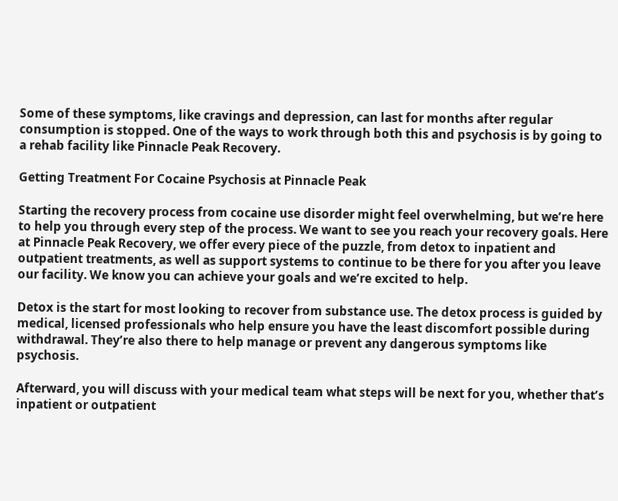Some of these symptoms, like cravings and depression, can last for months after regular consumption is stopped. One of the ways to work through both this and psychosis is by going to a rehab facility like Pinnacle Peak Recovery.

Getting Treatment For Cocaine Psychosis at Pinnacle Peak

Starting the recovery process from cocaine use disorder might feel overwhelming, but we’re here to help you through every step of the process. We want to see you reach your recovery goals. Here at Pinnacle Peak Recovery, we offer every piece of the puzzle, from detox to inpatient and outpatient treatments, as well as support systems to continue to be there for you after you leave our facility. We know you can achieve your goals and we’re excited to help.

Detox is the start for most looking to recover from substance use. The detox process is guided by medical, licensed professionals who help ensure you have the least discomfort possible during withdrawal. They’re also there to help manage or prevent any dangerous symptoms like psychosis.

Afterward, you will discuss with your medical team what steps will be next for you, whether that’s inpatient or outpatient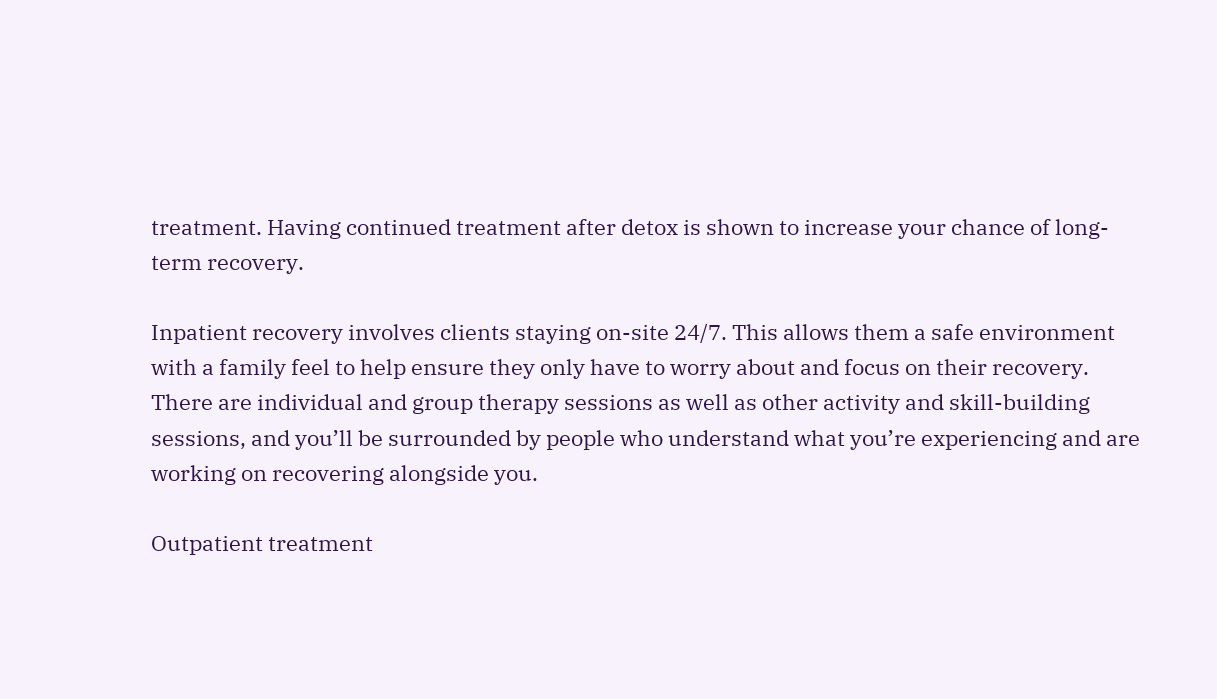treatment. Having continued treatment after detox is shown to increase your chance of long-term recovery.

Inpatient recovery involves clients staying on-site 24/7. This allows them a safe environment with a family feel to help ensure they only have to worry about and focus on their recovery. There are individual and group therapy sessions as well as other activity and skill-building sessions, and you’ll be surrounded by people who understand what you’re experiencing and are working on recovering alongside you.

Outpatient treatment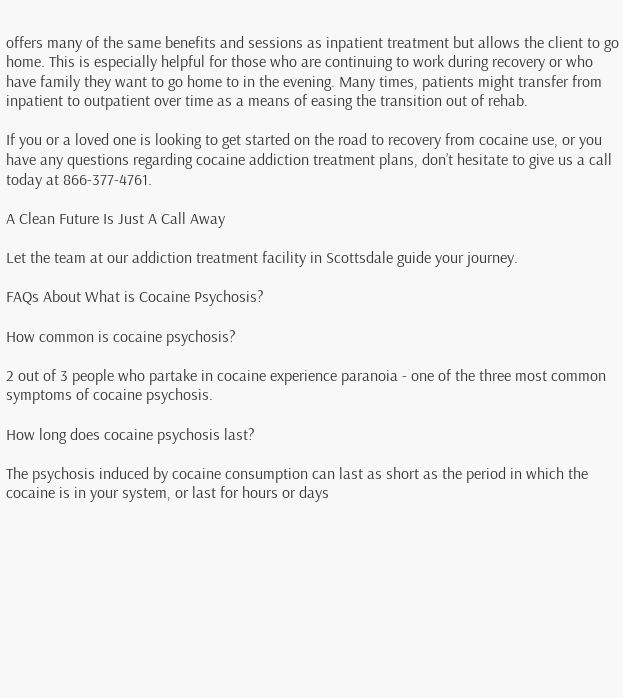offers many of the same benefits and sessions as inpatient treatment but allows the client to go home. This is especially helpful for those who are continuing to work during recovery or who have family they want to go home to in the evening. Many times, patients might transfer from inpatient to outpatient over time as a means of easing the transition out of rehab.

If you or a loved one is looking to get started on the road to recovery from cocaine use, or you have any questions regarding cocaine addiction treatment plans, don’t hesitate to give us a call today at 866-377-4761.

A Clean Future Is Just A Call Away

Let the team at our addiction treatment facility in Scottsdale guide your journey.

FAQs About What is Cocaine Psychosis?

How common is cocaine psychosis?

2 out of 3 people who partake in cocaine experience paranoia - one of the three most common symptoms of cocaine psychosis.

How long does cocaine psychosis last?

The psychosis induced by cocaine consumption can last as short as the period in which the cocaine is in your system, or last for hours or days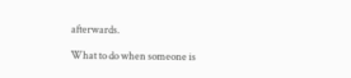afterwards.

What to do when someone is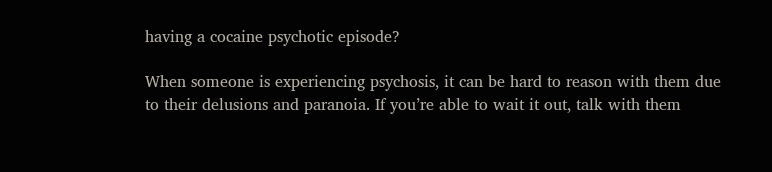having a cocaine psychotic episode?

When someone is experiencing psychosis, it can be hard to reason with them due to their delusions and paranoia. If you’re able to wait it out, talk with them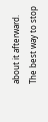about it afterward. The best way to stop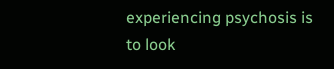experiencing psychosis is to look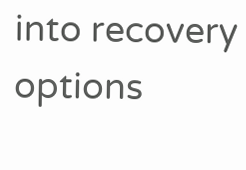into recovery options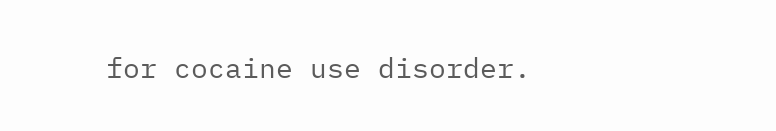for cocaine use disorder.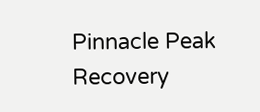Pinnacle Peak Recovery